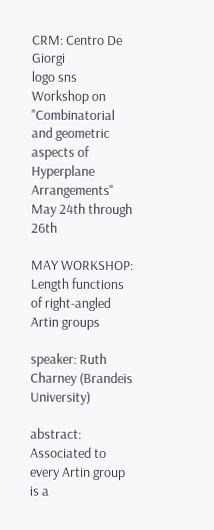CRM: Centro De Giorgi
logo sns
Workshop on "Combinatorial and geometric aspects of Hyperplane Arrangements" May 24th through 26th

MAY WORKSHOP: Length functions of right-angled Artin groups

speaker: Ruth Charney (Brandeis University)

abstract: Associated to every Artin group is a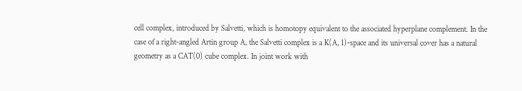cell complex, introduced by Salvetti, which is homotopy equivalent to the associated hyperplane complement. In the case of a right-angled Artin group A, the Salvetti complex is a K(A, 1)-space and its universal cover has a natural geometry as a CAT(0) cube complex. In joint work with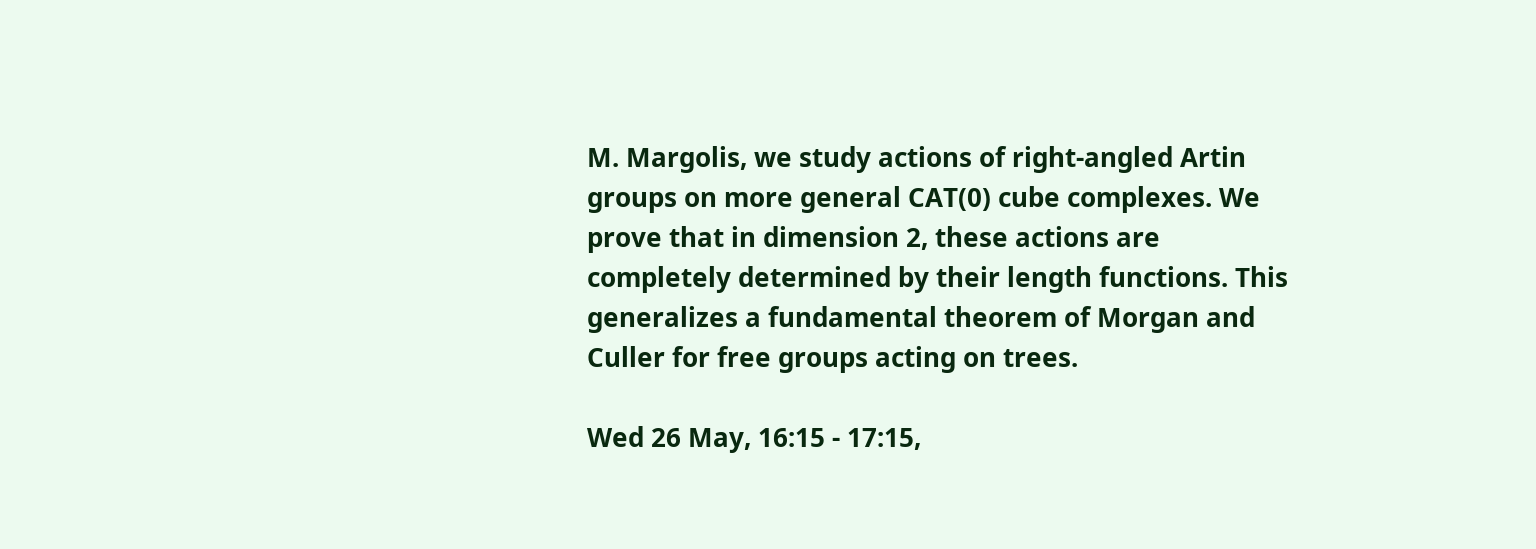M. Margolis, we study actions of right-angled Artin groups on more general CAT(0) cube complexes. We prove that in dimension 2, these actions are completely determined by their length functions. This generalizes a fundamental theorem of Morgan and Culler for free groups acting on trees.

Wed 26 May, 16:15 - 17:15,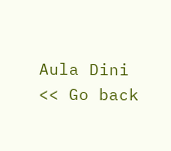Aula Dini
<< Go back